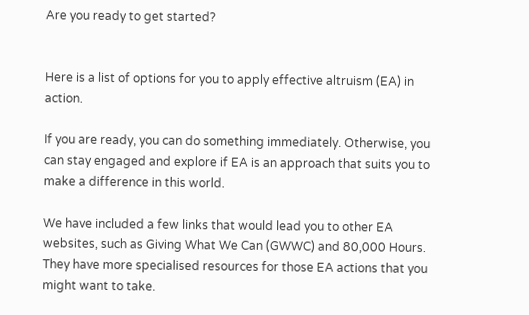Are you ready to get started?


Here is a list of options for you to apply effective altruism (EA) in action.

If you are ready, you can do something immediately. Otherwise, you can stay engaged and explore if EA is an approach that suits you to make a difference in this world.

We have included a few links that would lead you to other EA websites, such as Giving What We Can (GWWC) and 80,000 Hours. They have more specialised resources for those EA actions that you might want to take.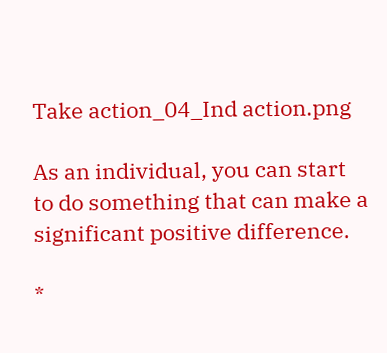Take action_04_Ind action.png

As an individual, you can start to do something that can make a significant positive difference.

*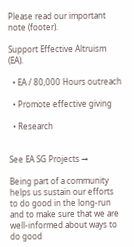Please read our important note (footer).

Support Effective Altruism (EA).

  • EA / 80,000 Hours outreach

  • Promote effective giving

  • Research


See EA SG Projects →

Being part of a community helps us sustain our efforts to do good in the long-run and to make sure that we are well-informed about ways to do good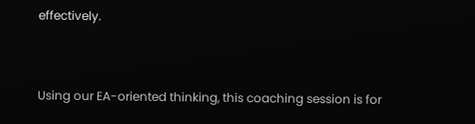effectively.


Using our EA-oriented thinking, this coaching session is for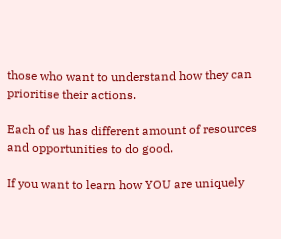those who want to understand how they can prioritise their actions.

Each of us has different amount of resources and opportunities to do good.

If you want to learn how YOU are uniquely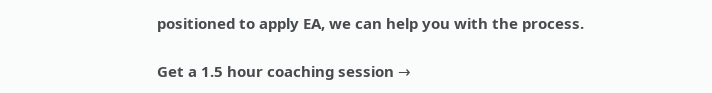positioned to apply EA, we can help you with the process.

Get a 1.5 hour coaching session →